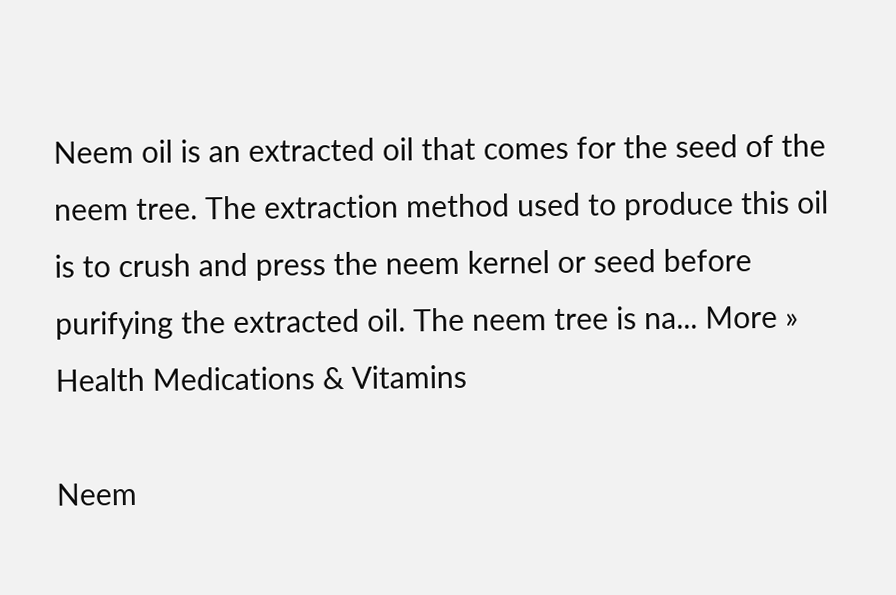Neem oil is an extracted oil that comes for the seed of the neem tree. The extraction method used to produce this oil is to crush and press the neem kernel or seed before purifying the extracted oil. The neem tree is na... More » Health Medications & Vitamins

Neem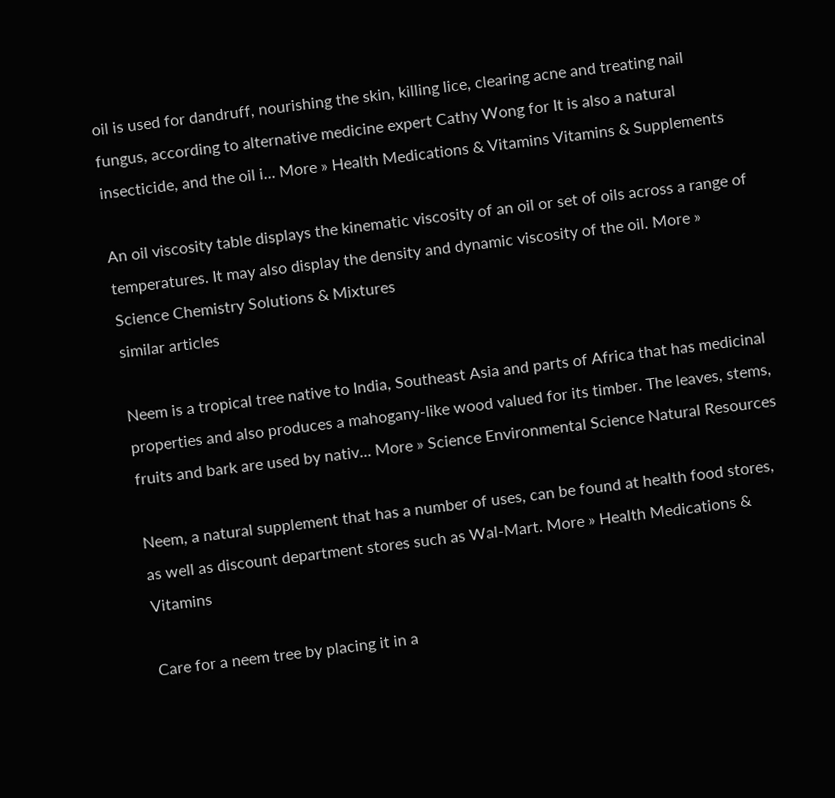oil is used for dandruff, nourishing the skin, killing lice, clearing acne and treating nail fungus, according to alternative medicine expert Cathy Wong for It is also a natural insecticide, and the oil i... More » Health Medications & Vitamins Vitamins & Supplements

An oil viscosity table displays the kinematic viscosity of an oil or set of oils across a range of temperatures. It may also display the density and dynamic viscosity of the oil. More » Science Chemistry Solutions & Mixtures
similar articles

Neem is a tropical tree native to India, Southeast Asia and parts of Africa that has medicinal properties and also produces a mahogany-like wood valued for its timber. The leaves, stems, fruits and bark are used by nativ... More » Science Environmental Science Natural Resources

Neem, a natural supplement that has a number of uses, can be found at health food stores, as well as discount department stores such as Wal-Mart. More » Health Medications & Vitamins

Care for a neem tree by placing it in a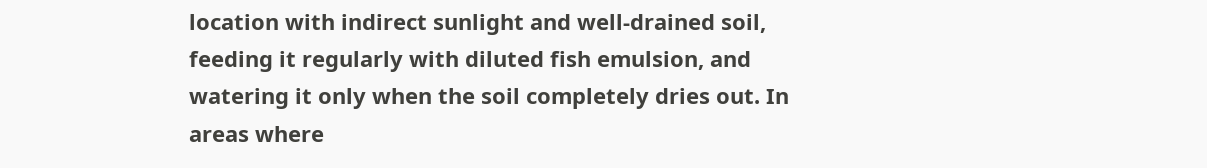location with indirect sunlight and well-drained soil, feeding it regularly with diluted fish emulsion, and watering it only when the soil completely dries out. In areas where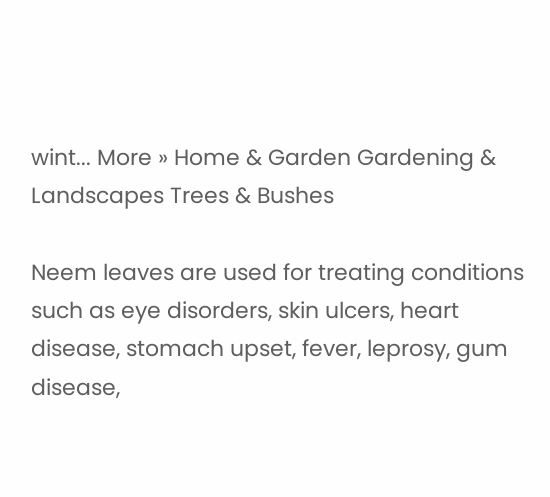wint... More » Home & Garden Gardening & Landscapes Trees & Bushes

Neem leaves are used for treating conditions such as eye disorders, skin ulcers, heart disease, stomach upset, fever, leprosy, gum disease,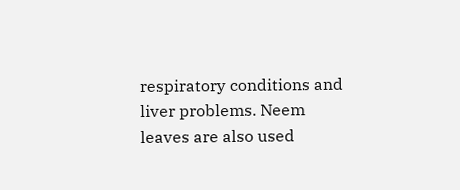respiratory conditions and liver problems. Neem leaves are also used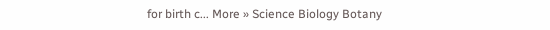for birth c... More » Science Biology Botany